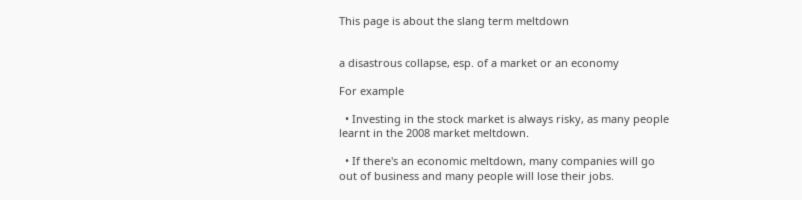This page is about the slang term meltdown


a disastrous collapse, esp. of a market or an economy

For example

  • Investing in the stock market is always risky, as many people learnt in the 2008 market meltdown.

  • If there's an economic meltdown, many companies will go out of business and many people will lose their jobs.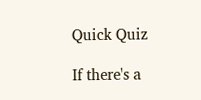Quick Quiz

If there's a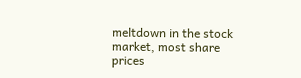meltdown in the stock market, most share prices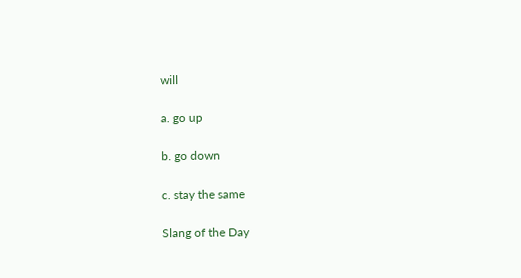will

a. go up

b. go down

c. stay the same

Slang of the Day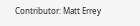Contributor: Matt Errey